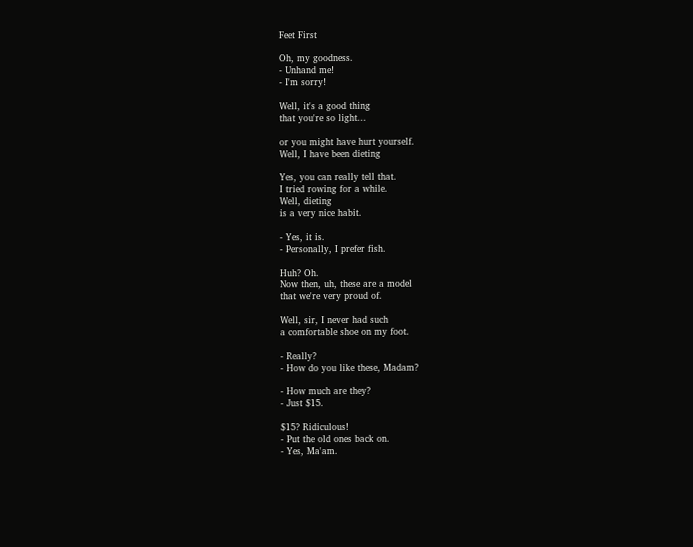Feet First

Oh, my goodness.
- Unhand me!
- I'm sorry!

Well, it's a good thing
that you're so light...

or you might have hurt yourself.
Well, I have been dieting

Yes, you can really tell that.
I tried rowing for a while.
Well, dieting
is a very nice habit.

- Yes, it is.
- Personally, I prefer fish.

Huh? Oh.
Now then, uh, these are a model
that we're very proud of.

Well, sir, I never had such
a comfortable shoe on my foot.

- Really?
- How do you like these, Madam?

- How much are they?
- Just $15.

$15? Ridiculous!
- Put the old ones back on.
- Yes, Ma'am.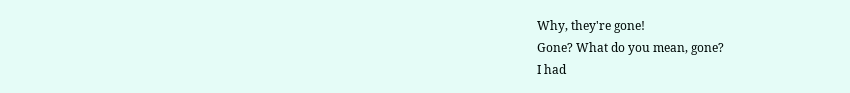Why, they're gone!
Gone? What do you mean, gone?
I had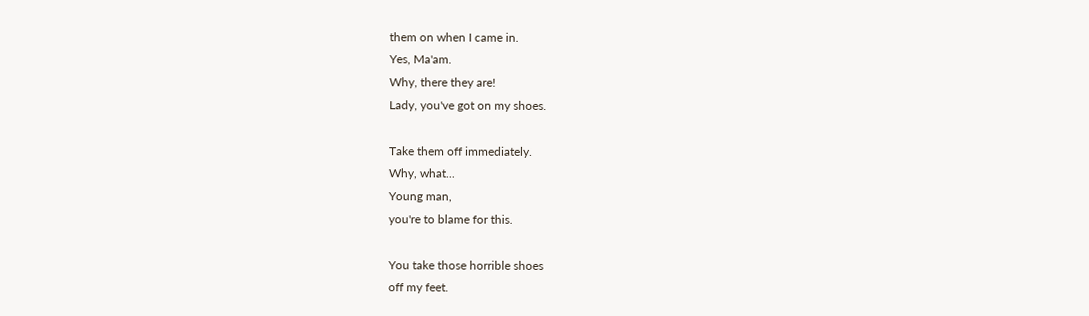them on when I came in.
Yes, Ma'am.
Why, there they are!
Lady, you've got on my shoes.

Take them off immediately.
Why, what...
Young man,
you're to blame for this.

You take those horrible shoes
off my feet.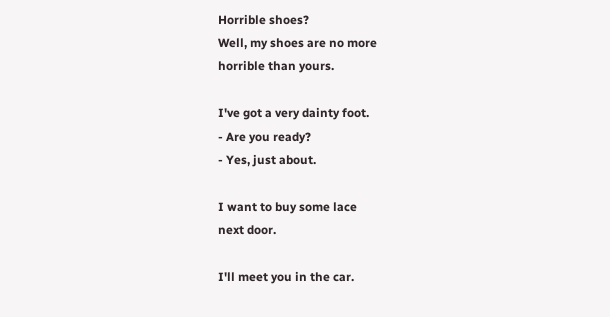Horrible shoes?
Well, my shoes are no more
horrible than yours.

I've got a very dainty foot.
- Are you ready?
- Yes, just about.

I want to buy some lace
next door.

I'll meet you in the car.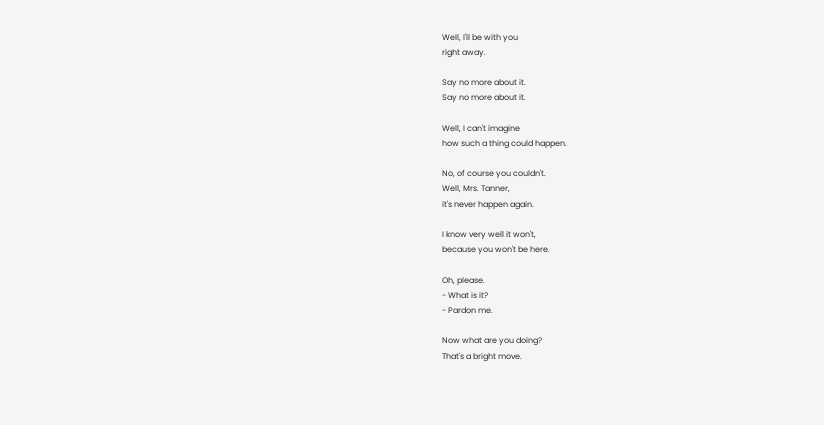Well, I'll be with you
right away.

Say no more about it.
Say no more about it.

Well, I can't imagine
how such a thing could happen.

No, of course you couldn't.
Well, Mrs. Tanner,
it's never happen again.

I know very well it won't,
because you won't be here.

Oh, please.
- What is it?
- Pardon me.

Now what are you doing?
That's a bright move.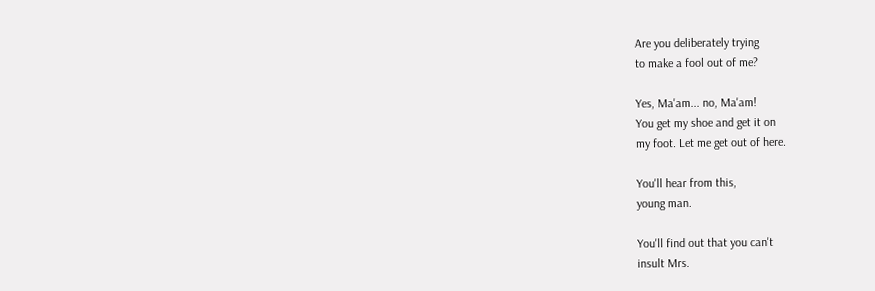Are you deliberately trying
to make a fool out of me?

Yes, Ma'am... no, Ma'am!
You get my shoe and get it on
my foot. Let me get out of here.

You'll hear from this,
young man.

You'll find out that you can't
insult Mrs.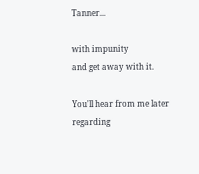Tanner...

with impunity
and get away with it.

You'll hear from me later
regarding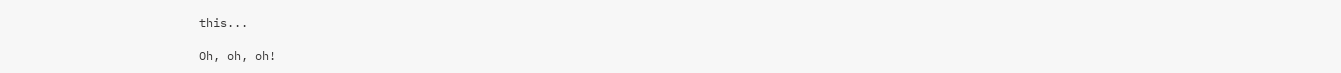this...

Oh, oh, oh!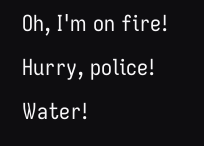Oh, I'm on fire!
Hurry, police! Water!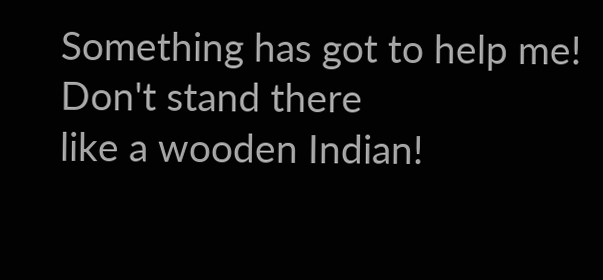Something has got to help me!
Don't stand there
like a wooden Indian!